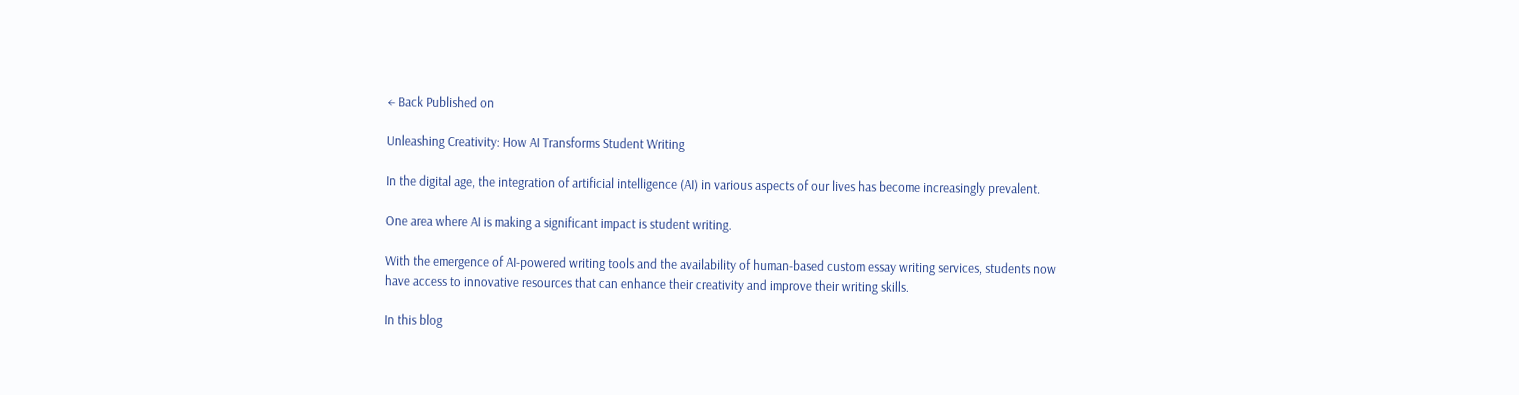← Back Published on

Unleashing Creativity: How AI Transforms Student Writing

In the digital age, the integration of artificial intelligence (AI) in various aspects of our lives has become increasingly prevalent.

One area where AI is making a significant impact is student writing.

With the emergence of AI-powered writing tools and the availability of human-based custom essay writing services, students now have access to innovative resources that can enhance their creativity and improve their writing skills.

In this blog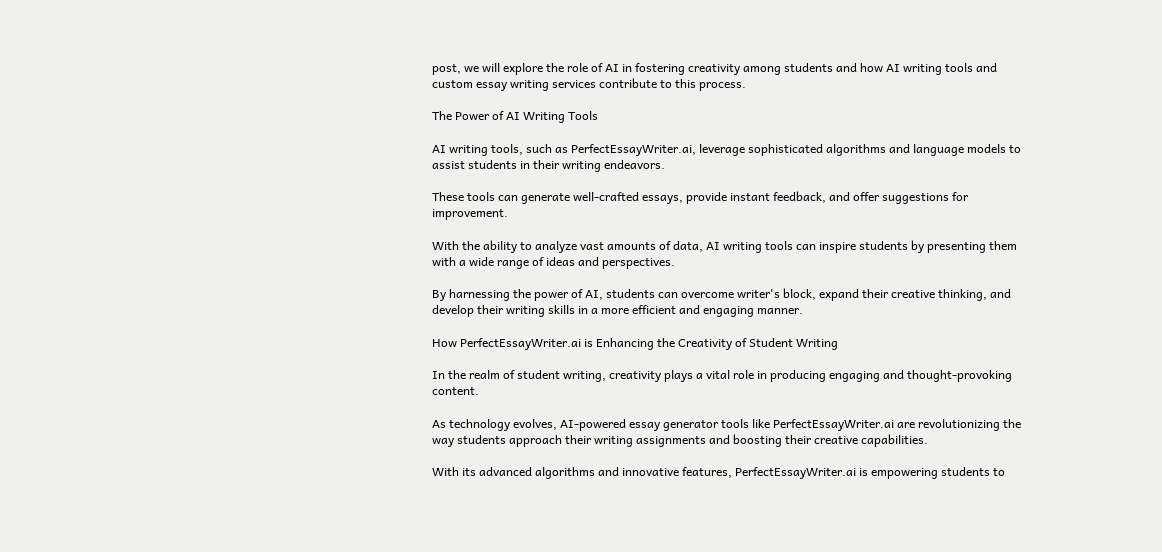post, we will explore the role of AI in fostering creativity among students and how AI writing tools and custom essay writing services contribute to this process.

The Power of AI Writing Tools

AI writing tools, such as PerfectEssayWriter.ai, leverage sophisticated algorithms and language models to assist students in their writing endeavors.

These tools can generate well-crafted essays, provide instant feedback, and offer suggestions for improvement.

With the ability to analyze vast amounts of data, AI writing tools can inspire students by presenting them with a wide range of ideas and perspectives.

By harnessing the power of AI, students can overcome writer's block, expand their creative thinking, and develop their writing skills in a more efficient and engaging manner.

How PerfectEssayWriter.ai is Enhancing the Creativity of Student Writing

In the realm of student writing, creativity plays a vital role in producing engaging and thought-provoking content.

As technology evolves, AI-powered essay generator tools like PerfectEssayWriter.ai are revolutionizing the way students approach their writing assignments and boosting their creative capabilities.

With its advanced algorithms and innovative features, PerfectEssayWriter.ai is empowering students to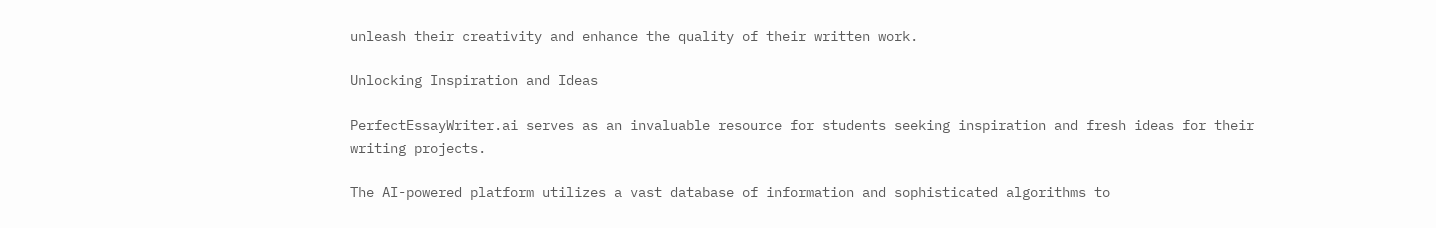unleash their creativity and enhance the quality of their written work.

Unlocking Inspiration and Ideas

PerfectEssayWriter.ai serves as an invaluable resource for students seeking inspiration and fresh ideas for their writing projects.

The AI-powered platform utilizes a vast database of information and sophisticated algorithms to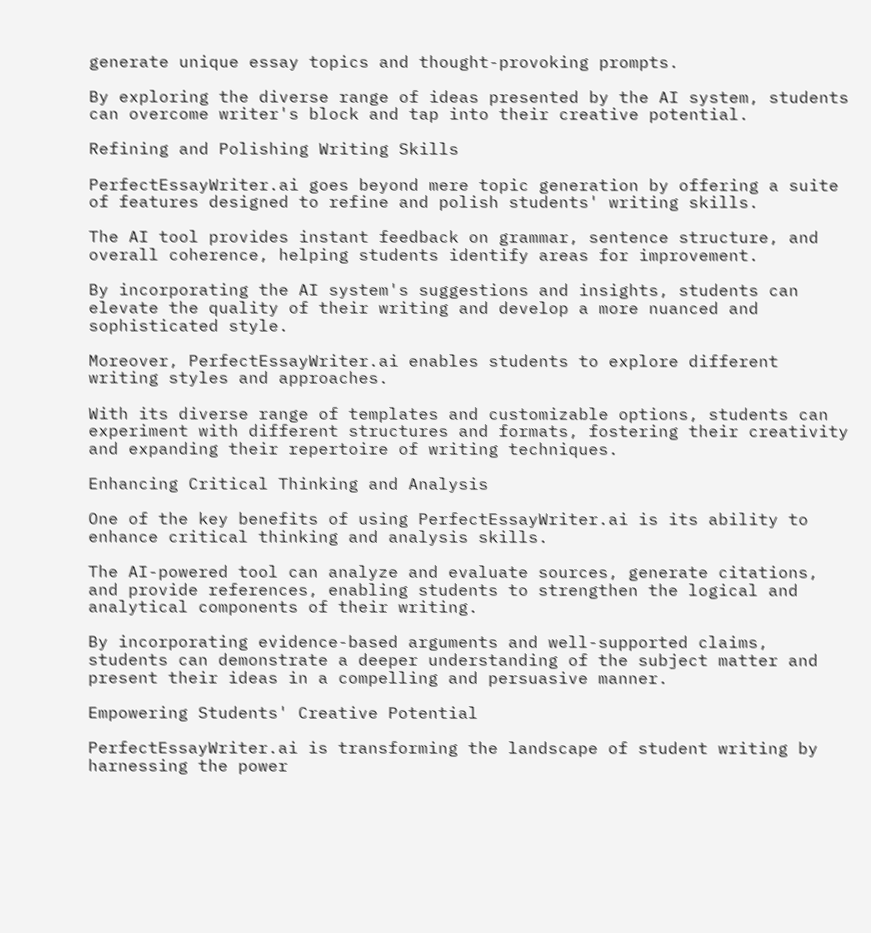generate unique essay topics and thought-provoking prompts.

By exploring the diverse range of ideas presented by the AI system, students can overcome writer's block and tap into their creative potential.

Refining and Polishing Writing Skills

PerfectEssayWriter.ai goes beyond mere topic generation by offering a suite of features designed to refine and polish students' writing skills.

The AI tool provides instant feedback on grammar, sentence structure, and overall coherence, helping students identify areas for improvement.

By incorporating the AI system's suggestions and insights, students can elevate the quality of their writing and develop a more nuanced and sophisticated style.

Moreover, PerfectEssayWriter.ai enables students to explore different writing styles and approaches.

With its diverse range of templates and customizable options, students can experiment with different structures and formats, fostering their creativity and expanding their repertoire of writing techniques.

Enhancing Critical Thinking and Analysis

One of the key benefits of using PerfectEssayWriter.ai is its ability to enhance critical thinking and analysis skills.

The AI-powered tool can analyze and evaluate sources, generate citations, and provide references, enabling students to strengthen the logical and analytical components of their writing.

By incorporating evidence-based arguments and well-supported claims, students can demonstrate a deeper understanding of the subject matter and present their ideas in a compelling and persuasive manner.

Empowering Students' Creative Potential

PerfectEssayWriter.ai is transforming the landscape of student writing by harnessing the power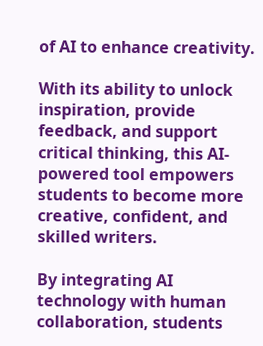of AI to enhance creativity.

With its ability to unlock inspiration, provide feedback, and support critical thinking, this AI-powered tool empowers students to become more creative, confident, and skilled writers.

By integrating AI technology with human collaboration, students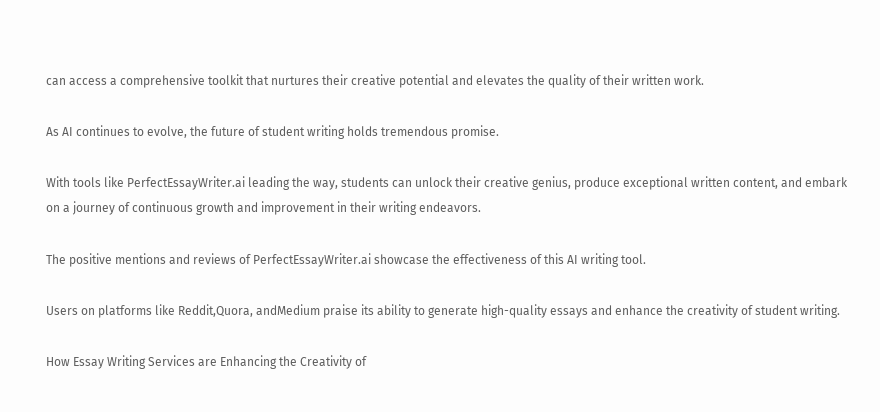can access a comprehensive toolkit that nurtures their creative potential and elevates the quality of their written work.

As AI continues to evolve, the future of student writing holds tremendous promise.

With tools like PerfectEssayWriter.ai leading the way, students can unlock their creative genius, produce exceptional written content, and embark on a journey of continuous growth and improvement in their writing endeavors.

The positive mentions and reviews of PerfectEssayWriter.ai showcase the effectiveness of this AI writing tool.

Users on platforms like Reddit,Quora, andMedium praise its ability to generate high-quality essays and enhance the creativity of student writing.

How Essay Writing Services are Enhancing the Creativity of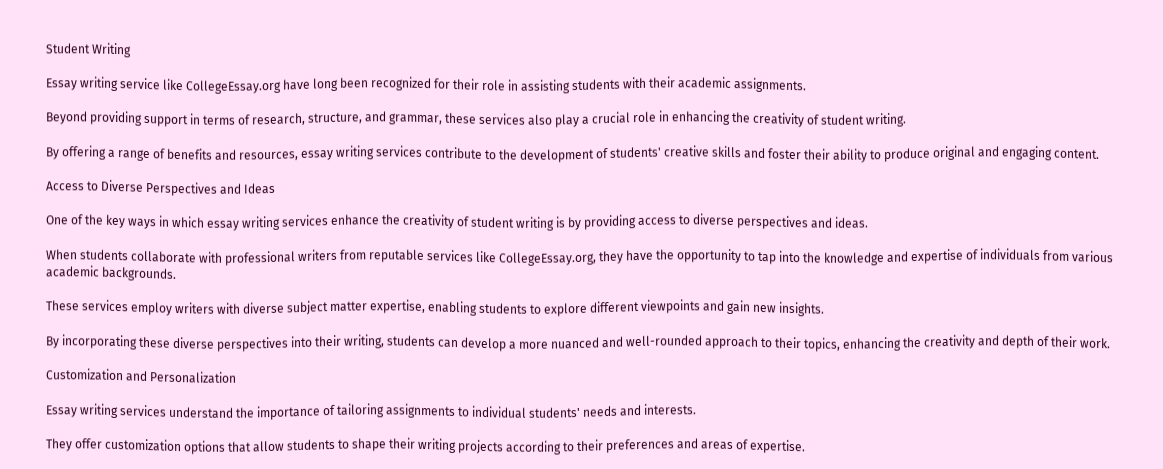Student Writing

Essay writing service like CollegeEssay.org have long been recognized for their role in assisting students with their academic assignments.

Beyond providing support in terms of research, structure, and grammar, these services also play a crucial role in enhancing the creativity of student writing.

By offering a range of benefits and resources, essay writing services contribute to the development of students' creative skills and foster their ability to produce original and engaging content.

Access to Diverse Perspectives and Ideas

One of the key ways in which essay writing services enhance the creativity of student writing is by providing access to diverse perspectives and ideas.

When students collaborate with professional writers from reputable services like CollegeEssay.org, they have the opportunity to tap into the knowledge and expertise of individuals from various academic backgrounds.

These services employ writers with diverse subject matter expertise, enabling students to explore different viewpoints and gain new insights.

By incorporating these diverse perspectives into their writing, students can develop a more nuanced and well-rounded approach to their topics, enhancing the creativity and depth of their work.

Customization and Personalization

Essay writing services understand the importance of tailoring assignments to individual students' needs and interests.

They offer customization options that allow students to shape their writing projects according to their preferences and areas of expertise.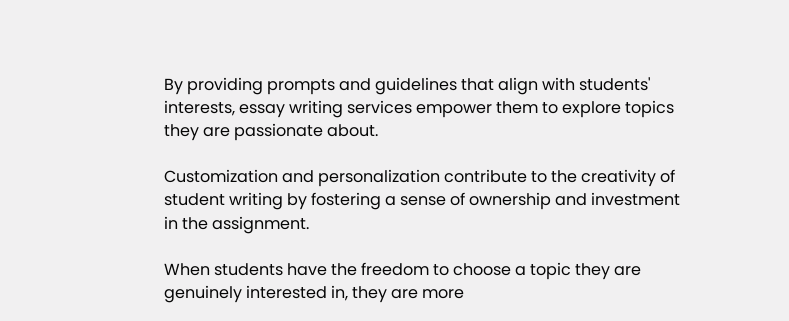By providing prompts and guidelines that align with students' interests, essay writing services empower them to explore topics they are passionate about.

Customization and personalization contribute to the creativity of student writing by fostering a sense of ownership and investment in the assignment.

When students have the freedom to choose a topic they are genuinely interested in, they are more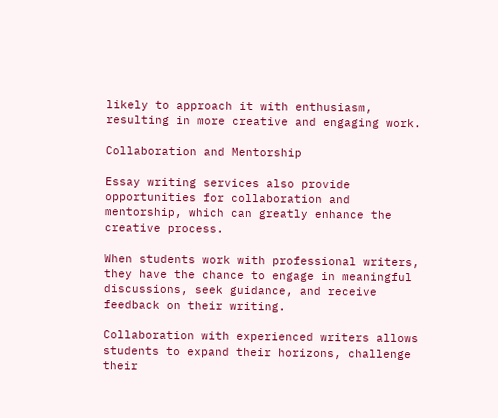likely to approach it with enthusiasm, resulting in more creative and engaging work.

Collaboration and Mentorship

Essay writing services also provide opportunities for collaboration and mentorship, which can greatly enhance the creative process.

When students work with professional writers, they have the chance to engage in meaningful discussions, seek guidance, and receive feedback on their writing.

Collaboration with experienced writers allows students to expand their horizons, challenge their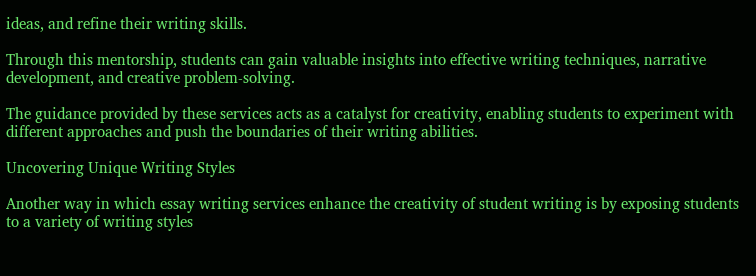ideas, and refine their writing skills.

Through this mentorship, students can gain valuable insights into effective writing techniques, narrative development, and creative problem-solving.

The guidance provided by these services acts as a catalyst for creativity, enabling students to experiment with different approaches and push the boundaries of their writing abilities.

Uncovering Unique Writing Styles

Another way in which essay writing services enhance the creativity of student writing is by exposing students to a variety of writing styles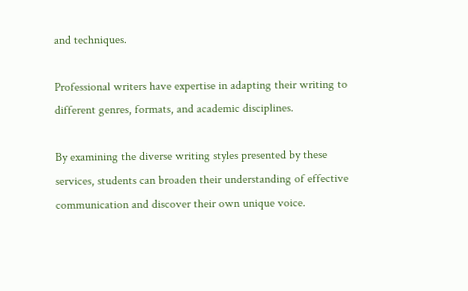and techniques.

Professional writers have expertise in adapting their writing to different genres, formats, and academic disciplines.

By examining the diverse writing styles presented by these services, students can broaden their understanding of effective communication and discover their own unique voice.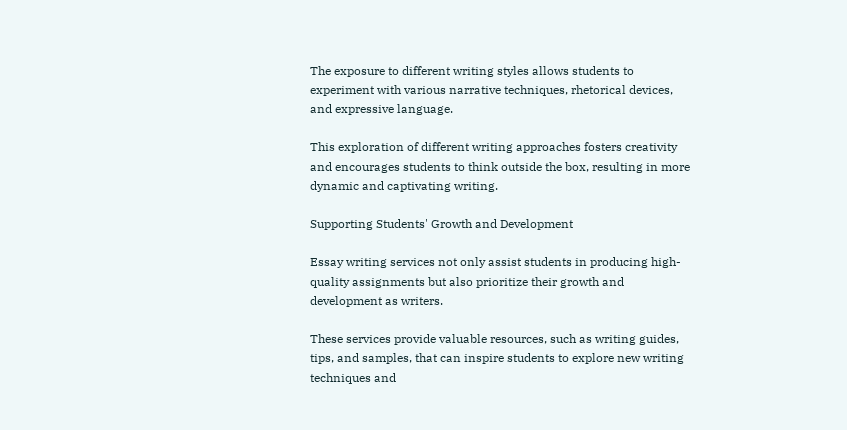The exposure to different writing styles allows students to experiment with various narrative techniques, rhetorical devices, and expressive language.

This exploration of different writing approaches fosters creativity and encourages students to think outside the box, resulting in more dynamic and captivating writing.

Supporting Students' Growth and Development

Essay writing services not only assist students in producing high-quality assignments but also prioritize their growth and development as writers.

These services provide valuable resources, such as writing guides, tips, and samples, that can inspire students to explore new writing techniques and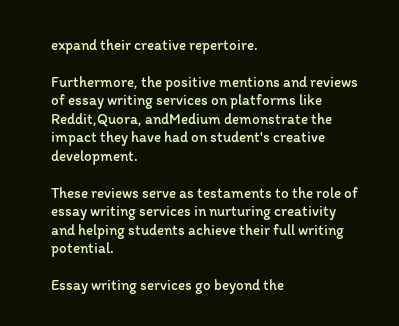expand their creative repertoire.

Furthermore, the positive mentions and reviews of essay writing services on platforms like Reddit,Quora, andMedium demonstrate the impact they have had on student's creative development.

These reviews serve as testaments to the role of essay writing services in nurturing creativity and helping students achieve their full writing potential.

Essay writing services go beyond the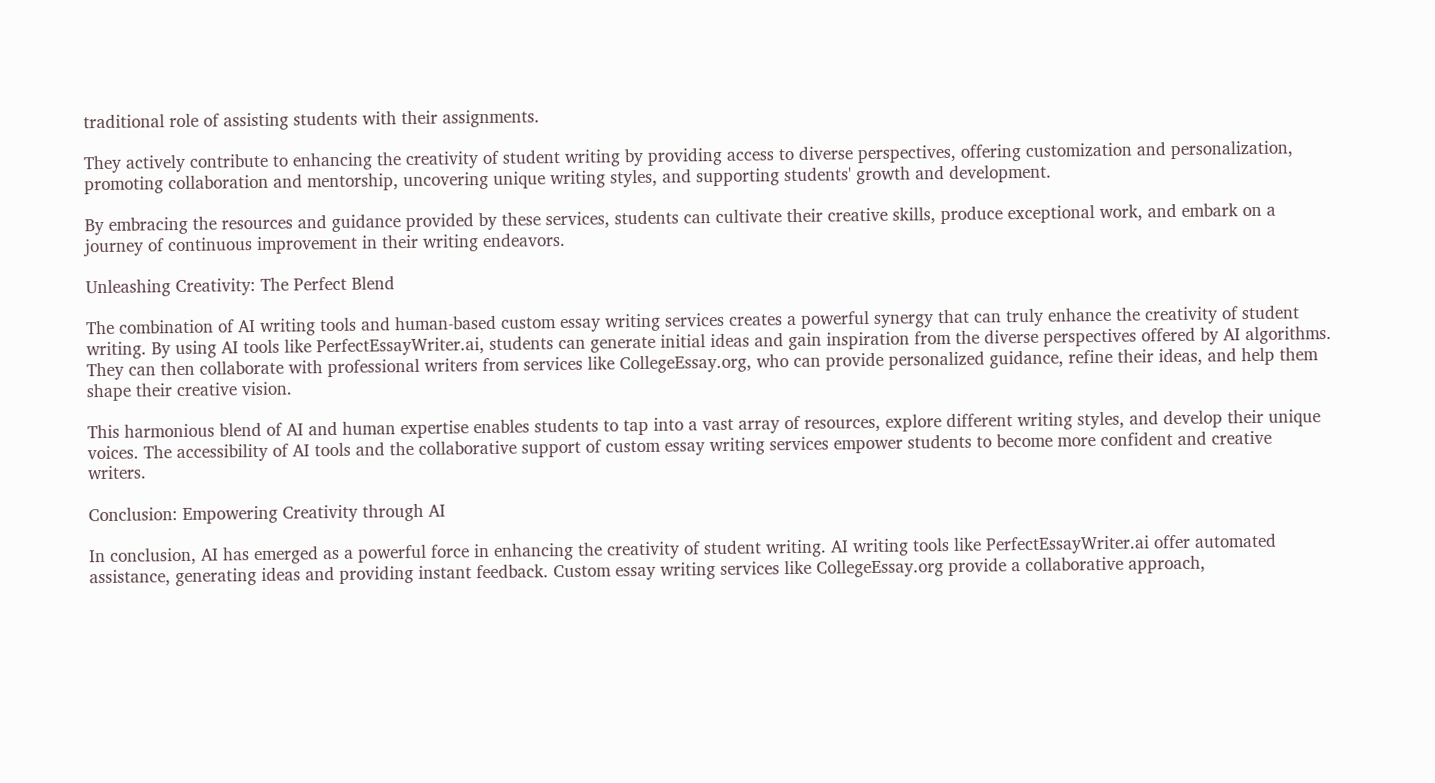traditional role of assisting students with their assignments.

They actively contribute to enhancing the creativity of student writing by providing access to diverse perspectives, offering customization and personalization, promoting collaboration and mentorship, uncovering unique writing styles, and supporting students' growth and development.

By embracing the resources and guidance provided by these services, students can cultivate their creative skills, produce exceptional work, and embark on a journey of continuous improvement in their writing endeavors.

Unleashing Creativity: The Perfect Blend

The combination of AI writing tools and human-based custom essay writing services creates a powerful synergy that can truly enhance the creativity of student writing. By using AI tools like PerfectEssayWriter.ai, students can generate initial ideas and gain inspiration from the diverse perspectives offered by AI algorithms. They can then collaborate with professional writers from services like CollegeEssay.org, who can provide personalized guidance, refine their ideas, and help them shape their creative vision.

This harmonious blend of AI and human expertise enables students to tap into a vast array of resources, explore different writing styles, and develop their unique voices. The accessibility of AI tools and the collaborative support of custom essay writing services empower students to become more confident and creative writers.

Conclusion: Empowering Creativity through AI

In conclusion, AI has emerged as a powerful force in enhancing the creativity of student writing. AI writing tools like PerfectEssayWriter.ai offer automated assistance, generating ideas and providing instant feedback. Custom essay writing services like CollegeEssay.org provide a collaborative approach,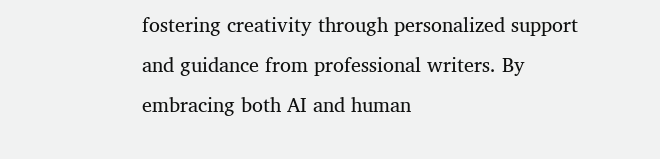fostering creativity through personalized support and guidance from professional writers. By embracing both AI and human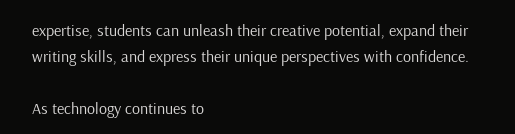expertise, students can unleash their creative potential, expand their writing skills, and express their unique perspectives with confidence.

As technology continues to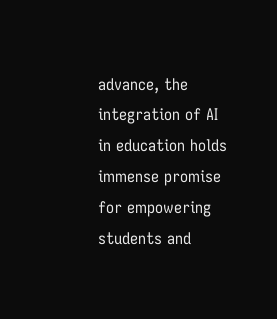advance, the integration of AI in education holds immense promise for empowering students and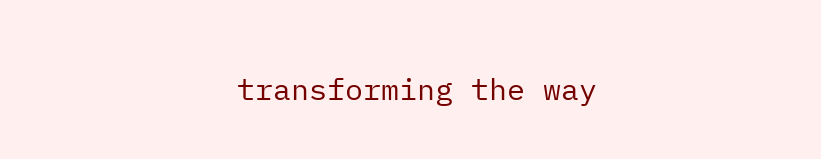transforming the way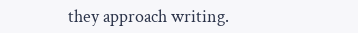they approach writing.